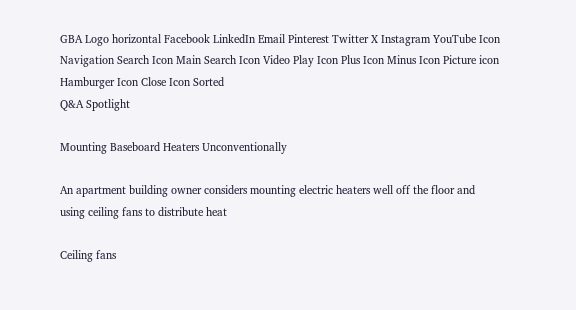GBA Logo horizontal Facebook LinkedIn Email Pinterest Twitter X Instagram YouTube Icon Navigation Search Icon Main Search Icon Video Play Icon Plus Icon Minus Icon Picture icon Hamburger Icon Close Icon Sorted
Q&A Spotlight

Mounting Baseboard Heaters Unconventionally

An apartment building owner considers mounting electric heaters well off the floor and using ceiling fans to distribute heat

Ceiling fans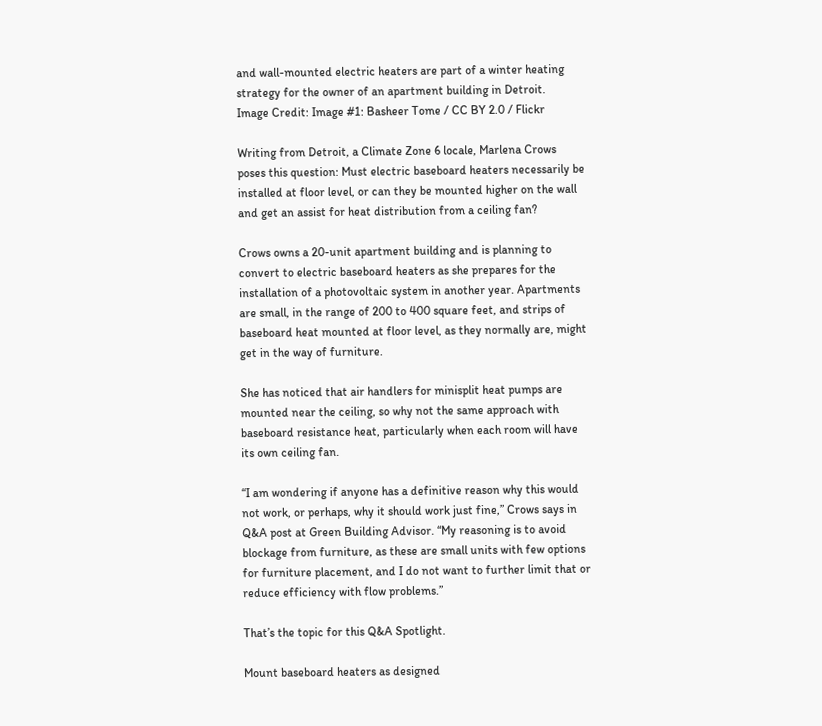and wall-mounted electric heaters are part of a winter heating strategy for the owner of an apartment building in Detroit.
Image Credit: Image #1: Basheer Tome / CC BY 2.0 / Flickr

Writing from Detroit, a Climate Zone 6 locale, Marlena Crows poses this question: Must electric baseboard heaters necessarily be installed at floor level, or can they be mounted higher on the wall and get an assist for heat distribution from a ceiling fan?

Crows owns a 20-unit apartment building and is planning to convert to electric baseboard heaters as she prepares for the installation of a photovoltaic system in another year. Apartments are small, in the range of 200 to 400 square feet, and strips of baseboard heat mounted at floor level, as they normally are, might get in the way of furniture.

She has noticed that air handlers for minisplit heat pumps are mounted near the ceiling, so why not the same approach with baseboard resistance heat, particularly when each room will have its own ceiling fan.

“I am wondering if anyone has a definitive reason why this would not work, or perhaps, why it should work just fine,” Crows says in Q&A post at Green Building Advisor. “My reasoning is to avoid blockage from furniture, as these are small units with few options for furniture placement, and I do not want to further limit that or reduce efficiency with flow problems.”

That’s the topic for this Q&A Spotlight.

Mount baseboard heaters as designed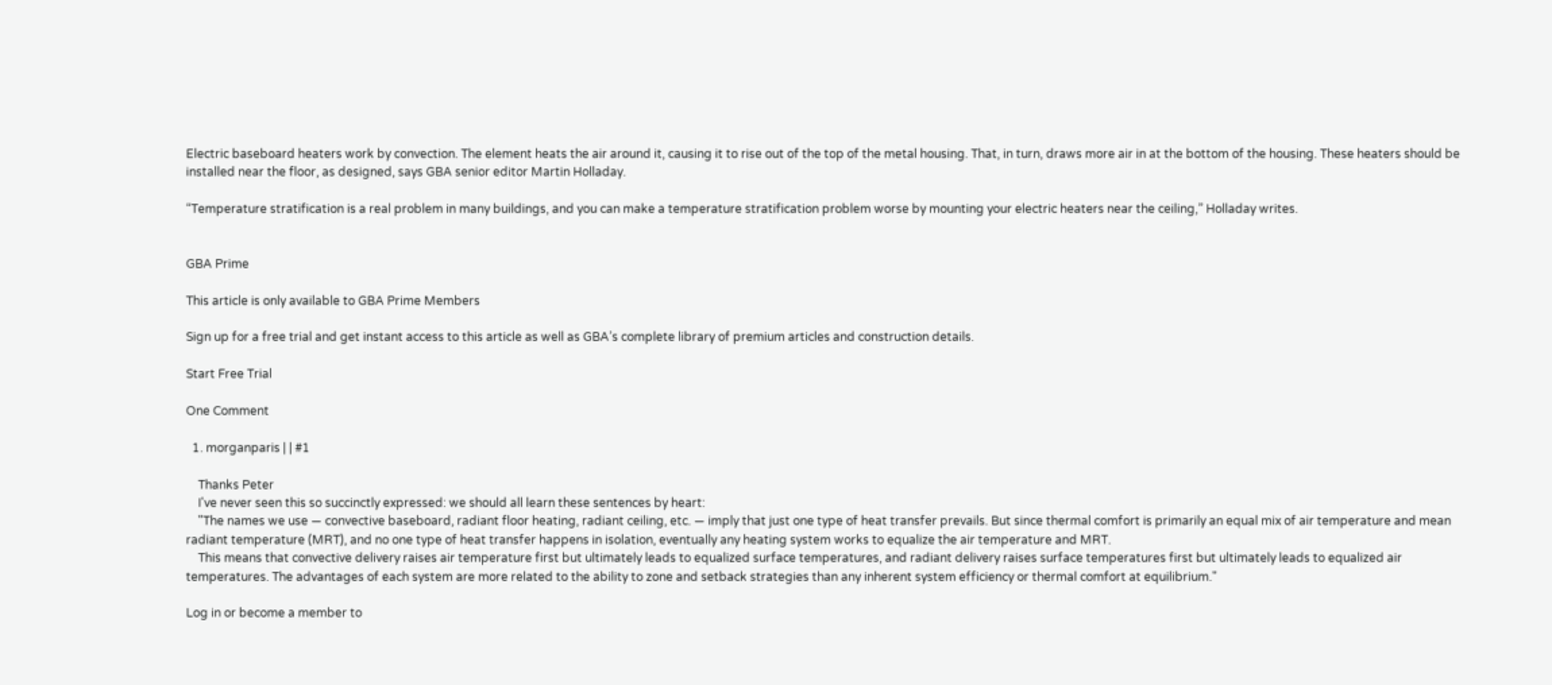Electric baseboard heaters work by convection. The element heats the air around it, causing it to rise out of the top of the metal housing. That, in turn, draws more air in at the bottom of the housing. These heaters should be installed near the floor, as designed, says GBA senior editor Martin Holladay.

“Temperature stratification is a real problem in many buildings, and you can make a temperature stratification problem worse by mounting your electric heaters near the ceiling,” Holladay writes.


GBA Prime

This article is only available to GBA Prime Members

Sign up for a free trial and get instant access to this article as well as GBA’s complete library of premium articles and construction details.

Start Free Trial

One Comment

  1. morganparis | | #1

    Thanks Peter
    I've never seen this so succinctly expressed: we should all learn these sentences by heart:
    "The names we use — convective baseboard, radiant floor heating, radiant ceiling, etc. — imply that just one type of heat transfer prevails. But since thermal comfort is primarily an equal mix of air temperature and mean radiant temperature (MRT), and no one type of heat transfer happens in isolation, eventually any heating system works to equalize the air temperature and MRT.
    This means that convective delivery raises air temperature first but ultimately leads to equalized surface temperatures, and radiant delivery raises surface temperatures first but ultimately leads to equalized air temperatures. The advantages of each system are more related to the ability to zone and setback strategies than any inherent system efficiency or thermal comfort at equilibrium."

Log in or become a member to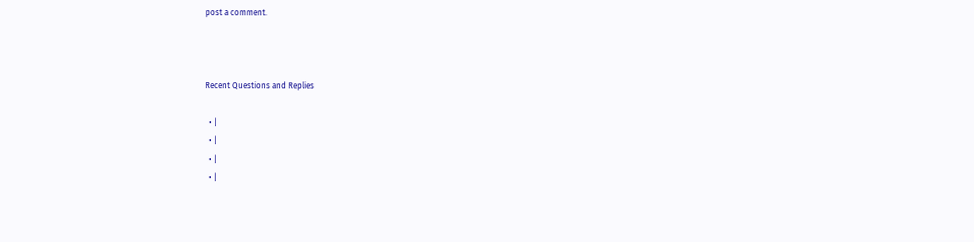post a comment.



Recent Questions and Replies

  • |
  • |
  • |
  • |